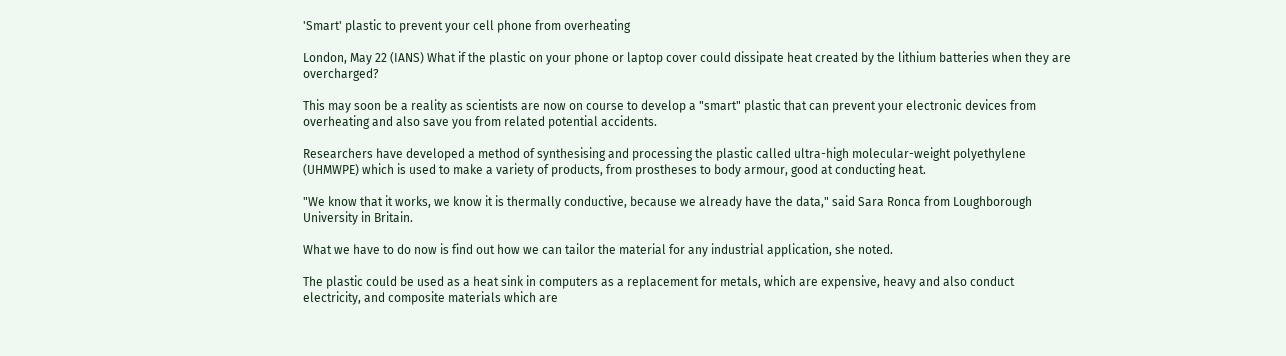'Smart' plastic to prevent your cell phone from overheating

London, May 22 (IANS) What if the plastic on your phone or laptop cover could dissipate heat created by the lithium batteries when they are overcharged?

This may soon be a reality as scientists are now on course to develop a "smart" plastic that can prevent your electronic devices from overheating and also save you from related potential accidents.

Researchers have developed a method of synthesising and processing the plastic called ultra-high molecular-weight polyethylene (UHMWPE) which is used to make a variety of products, from prostheses to body armour, good at conducting heat.

"We know that it works, we know it is thermally conductive, because we already have the data," said Sara Ronca from Loughborough University in Britain.

What we have to do now is find out how we can tailor the material for any industrial application, she noted.

The plastic could be used as a heat sink in computers as a replacement for metals, which are expensive, heavy and also conduct electricity, and composite materials which are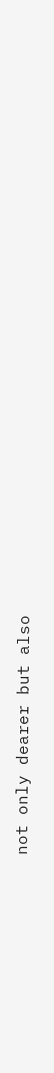not only dearer but also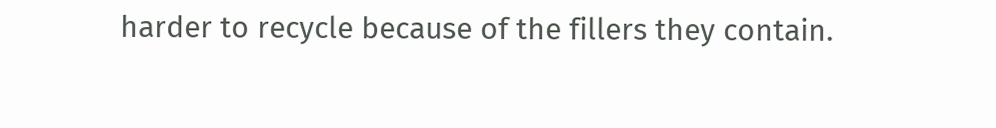harder to recycle because of the fillers they contain.